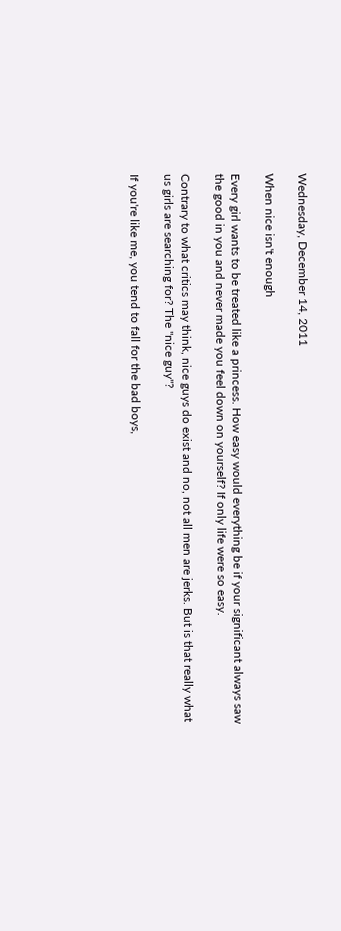Wednesday, December 14, 2011

When nice isn't enough

Every girl wants to be treated like a princess. How easy would everything be if your significant always saw the good in you and never made you feel down on yourself? If only life were so easy.

Contrary to what critics may think, nice guys do exist and no, not all men are jerks. But is that really what us girls are searching for? The "nice guy"?

If you're like me, you tend to fall for the bad boys,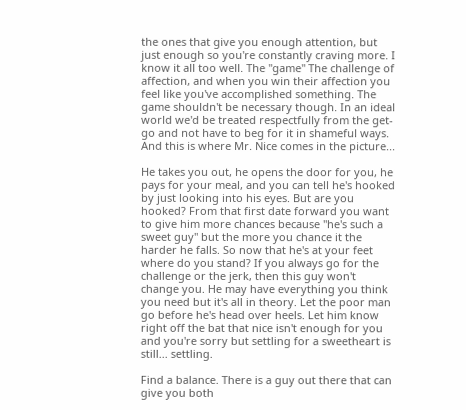the ones that give you enough attention, but just enough so you're constantly craving more. I know it all too well. The "game" The challenge of affection, and when you win their affection you feel like you've accomplished something. The game shouldn't be necessary though. In an ideal world we'd be treated respectfully from the get-go and not have to beg for it in shameful ways. And this is where Mr. Nice comes in the picture...

He takes you out, he opens the door for you, he pays for your meal, and you can tell he's hooked by just looking into his eyes. But are you hooked? From that first date forward you want to give him more chances because "he's such a sweet guy" but the more you chance it the harder he falls. So now that he's at your feet where do you stand? If you always go for the challenge or the jerk, then this guy won't change you. He may have everything you think you need but it's all in theory. Let the poor man go before he's head over heels. Let him know right off the bat that nice isn't enough for you and you're sorry but settling for a sweetheart is still... settling.

Find a balance. There is a guy out there that can give you both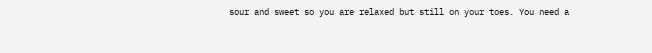sour and sweet so you are relaxed but still on your toes. You need a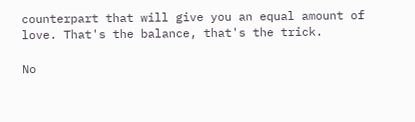counterpart that will give you an equal amount of love. That's the balance, that's the trick.

No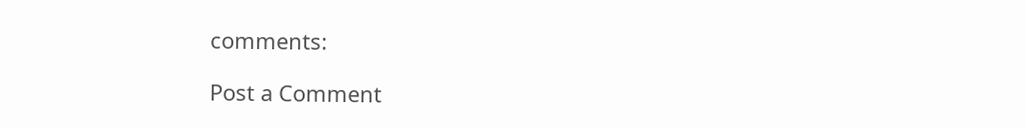comments:

Post a Comment